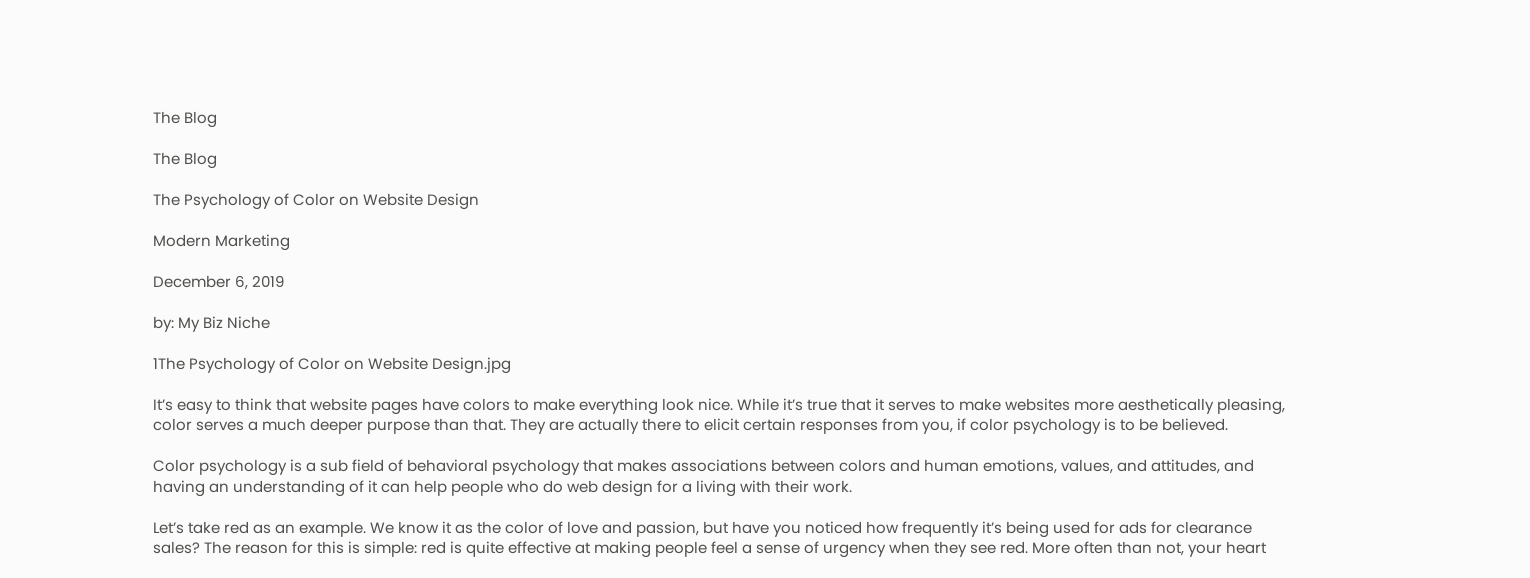The Blog

The Blog

The Psychology of Color on Website Design

Modern Marketing

December 6, 2019

by: My Biz Niche

1The Psychology of Color on Website Design.jpg

It’s easy to think that website pages have colors to make everything look nice. While it’s true that it serves to make websites more aesthetically pleasing, color serves a much deeper purpose than that. They are actually there to elicit certain responses from you, if color psychology is to be believed.

Color psychology is a sub field of behavioral psychology that makes associations between colors and human emotions, values, and attitudes, and having an understanding of it can help people who do web design for a living with their work.

Let’s take red as an example. We know it as the color of love and passion, but have you noticed how frequently it’s being used for ads for clearance sales? The reason for this is simple: red is quite effective at making people feel a sense of urgency when they see red. More often than not, your heart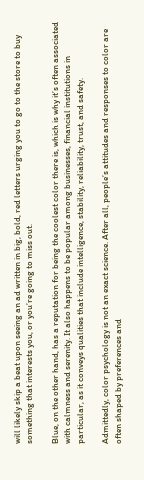will likely skip a beat upon seeing an ad written in big, bold, red letters urging you to go to the store to buy something that interests you, or you’re going to miss out.

Blue, on the other hand, has a reputation for being the coolest color there is, which is why it’s often associated with calmness and serenity. It also happens to be popular among businesses, financial institutions in particular, as it conveys qualities that include intelligence, stability, reliability, trust, and safety.

Admittedly, color psychology is not an exact science. After all, people’s attitudes and responses to color are often shaped by preferences and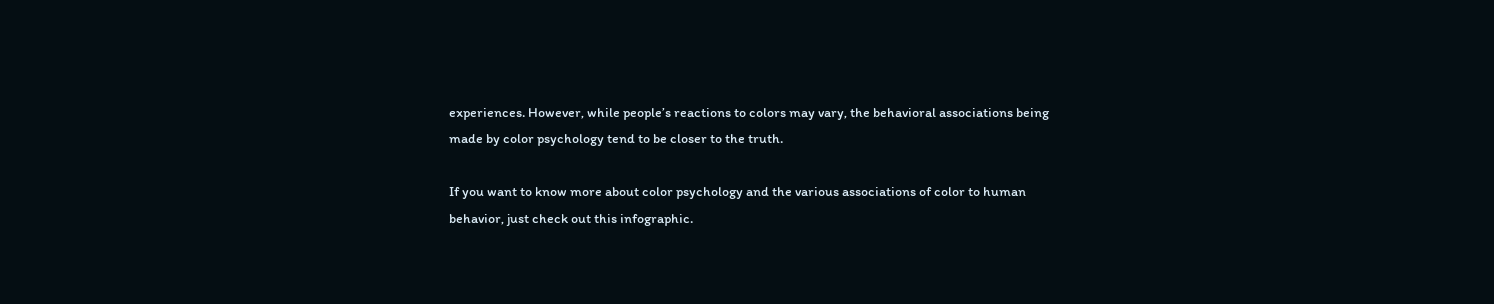experiences. However, while people’s reactions to colors may vary, the behavioral associations being made by color psychology tend to be closer to the truth.

If you want to know more about color psychology and the various associations of color to human behavior, just check out this infographic.